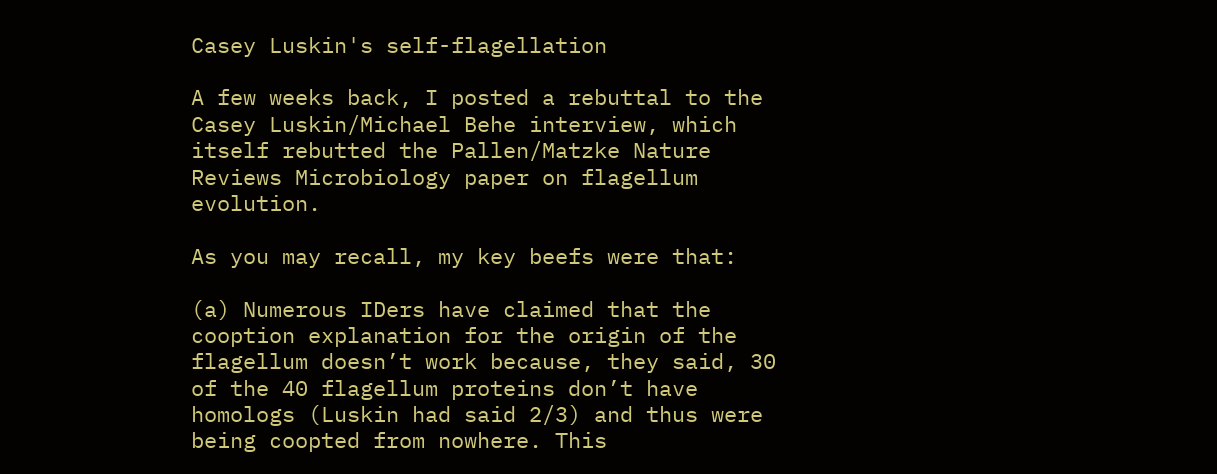Casey Luskin's self-flagellation

A few weeks back, I posted a rebuttal to the Casey Luskin/Michael Behe interview, which itself rebutted the Pallen/Matzke Nature Reviews Microbiology paper on flagellum evolution.

As you may recall, my key beefs were that:

(a) Numerous IDers have claimed that the cooption explanation for the origin of the flagellum doesn’t work because, they said, 30 of the 40 flagellum proteins don’t have homologs (Luskin had said 2/3) and thus were being coopted from nowhere. This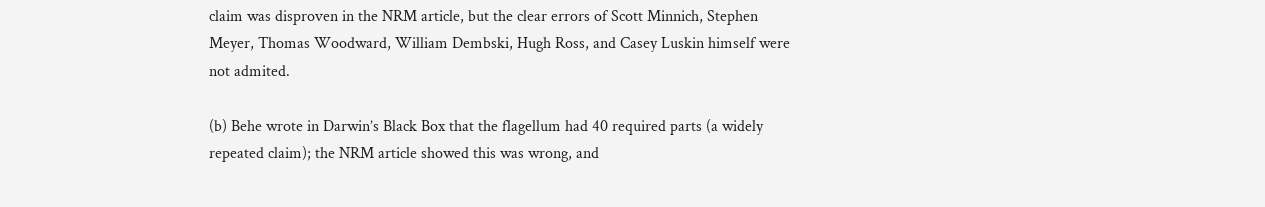claim was disproven in the NRM article, but the clear errors of Scott Minnich, Stephen Meyer, Thomas Woodward, William Dembski, Hugh Ross, and Casey Luskin himself were not admited.

(b) Behe wrote in Darwin’s Black Box that the flagellum had 40 required parts (a widely repeated claim); the NRM article showed this was wrong, and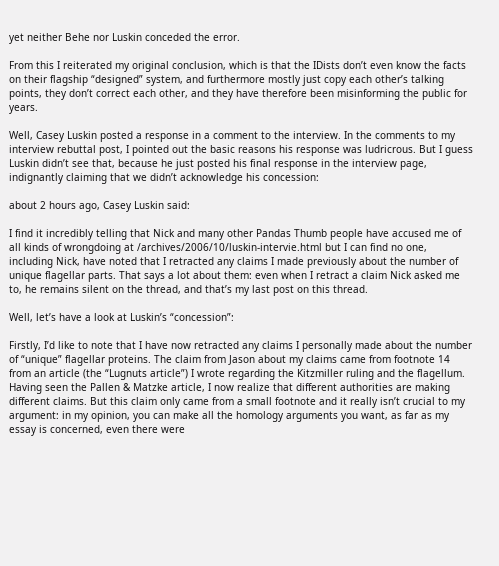yet neither Behe nor Luskin conceded the error.

From this I reiterated my original conclusion, which is that the IDists don’t even know the facts on their flagship “designed” system, and furthermore mostly just copy each other’s talking points, they don’t correct each other, and they have therefore been misinforming the public for years.

Well, Casey Luskin posted a response in a comment to the interview. In the comments to my interview rebuttal post, I pointed out the basic reasons his response was ludricrous. But I guess Luskin didn’t see that, because he just posted his final response in the interview page, indignantly claiming that we didn’t acknowledge his concession:

about 2 hours ago, Casey Luskin said:

I find it incredibly telling that Nick and many other Pandas Thumb people have accused me of all kinds of wrongdoing at /archives/2006/10/luskin-intervie.html but I can find no one, including Nick, have noted that I retracted any claims I made previously about the number of unique flagellar parts. That says a lot about them: even when I retract a claim Nick asked me to, he remains silent on the thread, and that’s my last post on this thread.

Well, let’s have a look at Luskin’s “concession”:

Firstly, I’d like to note that I have now retracted any claims I personally made about the number of “unique” flagellar proteins. The claim from Jason about my claims came from footnote 14 from an article (the “Lugnuts article”) I wrote regarding the Kitzmiller ruling and the flagellum. Having seen the Pallen & Matzke article, I now realize that different authorities are making different claims. But this claim only came from a small footnote and it really isn’t crucial to my argument: in my opinion, you can make all the homology arguments you want, as far as my essay is concerned, even there were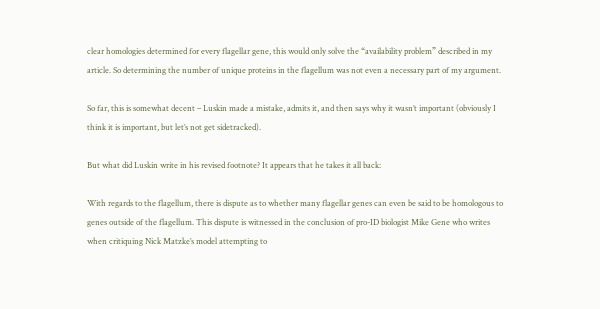clear homologies determined for every flagellar gene, this would only solve the “availability problem” described in my article. So determining the number of unique proteins in the flagellum was not even a necessary part of my argument.

So far, this is somewhat decent – Luskin made a mistake, admits it, and then says why it wasn’t important (obviously I think it is important, but let’s not get sidetracked).

But what did Luskin write in his revised footnote? It appears that he takes it all back:

With regards to the flagellum, there is dispute as to whether many flagellar genes can even be said to be homologous to genes outside of the flagellum. This dispute is witnessed in the conclusion of pro-ID biologist Mike Gene who writes when critiquing Nick Matzke’s model attempting to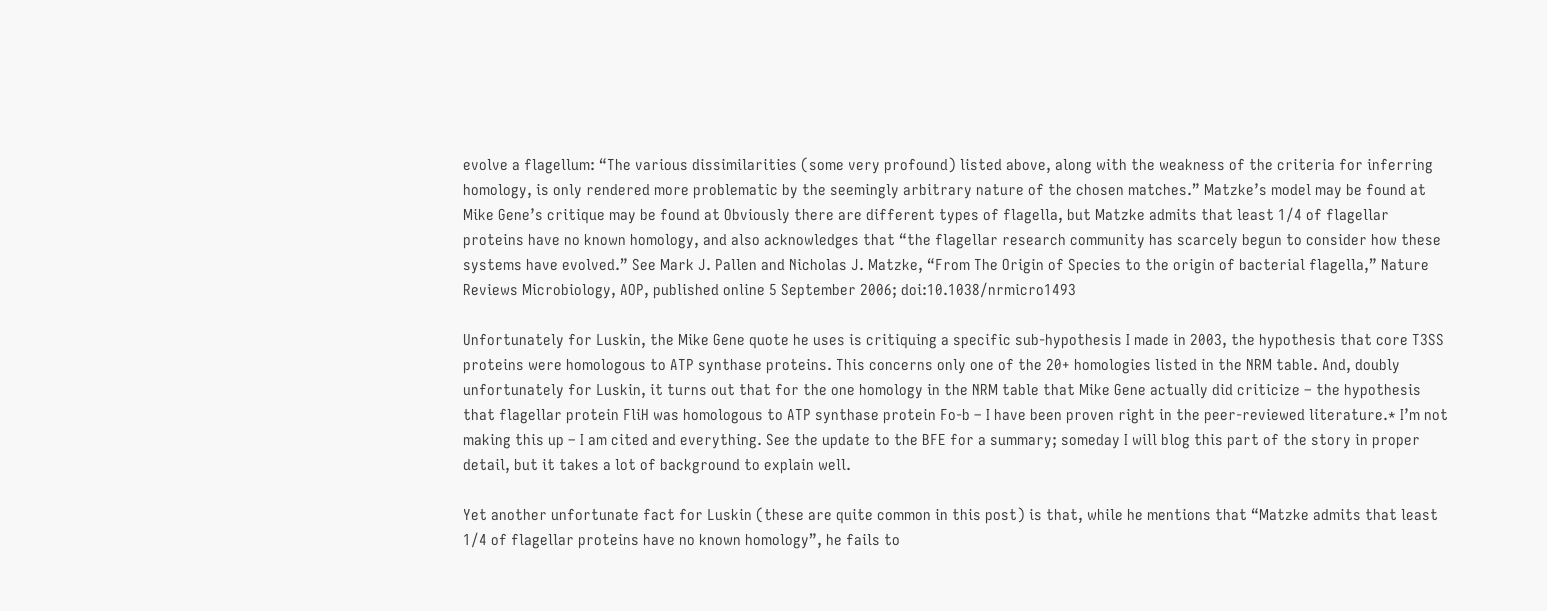evolve a flagellum: “The various dissimilarities (some very profound) listed above, along with the weakness of the criteria for inferring homology, is only rendered more problematic by the seemingly arbitrary nature of the chosen matches.” Matzke’s model may be found at Mike Gene’s critique may be found at Obviously there are different types of flagella, but Matzke admits that least 1/4 of flagellar proteins have no known homology, and also acknowledges that “the flagellar research community has scarcely begun to consider how these systems have evolved.” See Mark J. Pallen and Nicholas J. Matzke, “From The Origin of Species to the origin of bacterial flagella,” Nature Reviews Microbiology, AOP, published online 5 September 2006; doi:10.1038/nrmicro1493

Unfortunately for Luskin, the Mike Gene quote he uses is critiquing a specific sub-hypothesis I made in 2003, the hypothesis that core T3SS proteins were homologous to ATP synthase proteins. This concerns only one of the 20+ homologies listed in the NRM table. And, doubly unfortunately for Luskin, it turns out that for the one homology in the NRM table that Mike Gene actually did criticize – the hypothesis that flagellar protein FliH was homologous to ATP synthase protein Fo-b – I have been proven right in the peer-reviewed literature.* I’m not making this up – I am cited and everything. See the update to the BFE for a summary; someday I will blog this part of the story in proper detail, but it takes a lot of background to explain well.

Yet another unfortunate fact for Luskin (these are quite common in this post) is that, while he mentions that “Matzke admits that least 1/4 of flagellar proteins have no known homology”, he fails to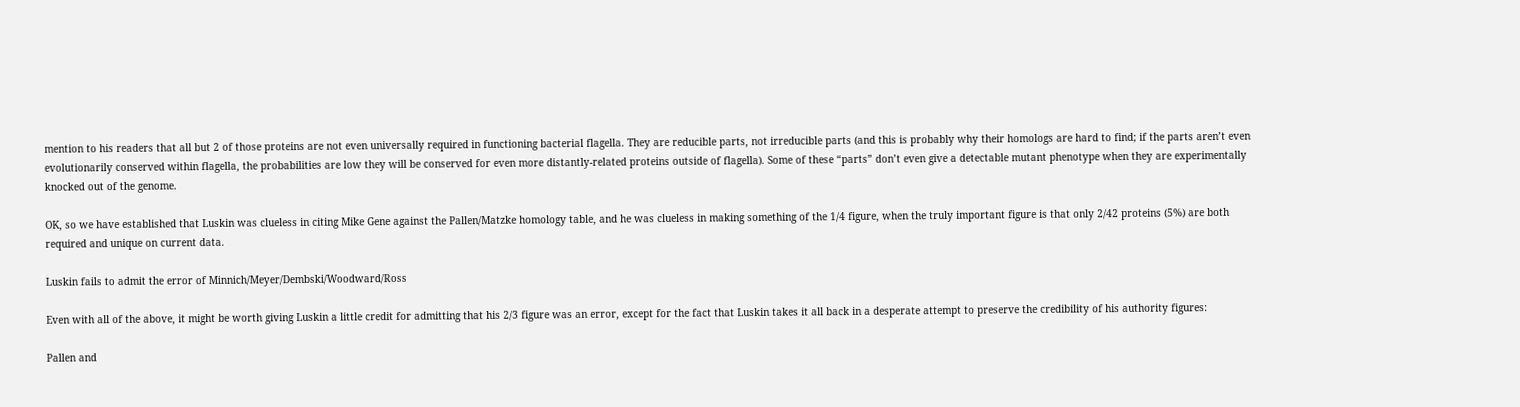mention to his readers that all but 2 of those proteins are not even universally required in functioning bacterial flagella. They are reducible parts, not irreducible parts (and this is probably why their homologs are hard to find; if the parts aren’t even evolutionarily conserved within flagella, the probabilities are low they will be conserved for even more distantly-related proteins outside of flagella). Some of these “parts” don’t even give a detectable mutant phenotype when they are experimentally knocked out of the genome.

OK, so we have established that Luskin was clueless in citing Mike Gene against the Pallen/Matzke homology table, and he was clueless in making something of the 1/4 figure, when the truly important figure is that only 2/42 proteins (5%) are both required and unique on current data.

Luskin fails to admit the error of Minnich/Meyer/Dembski/Woodward/Ross

Even with all of the above, it might be worth giving Luskin a little credit for admitting that his 2/3 figure was an error, except for the fact that Luskin takes it all back in a desperate attempt to preserve the credibility of his authority figures:

Pallen and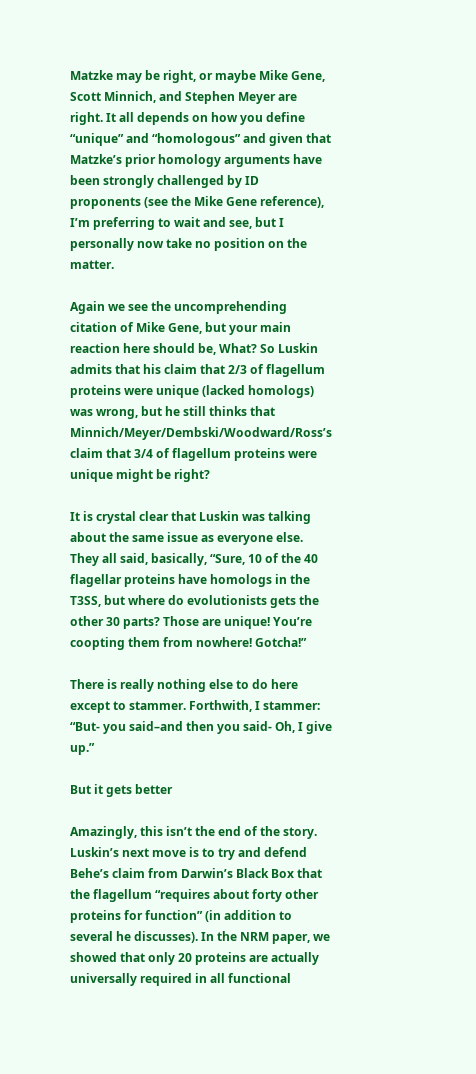Matzke may be right, or maybe Mike Gene, Scott Minnich, and Stephen Meyer are right. It all depends on how you define “unique” and “homologous” and given that Matzke’s prior homology arguments have been strongly challenged by ID proponents (see the Mike Gene reference), I’m preferring to wait and see, but I personally now take no position on the matter.

Again we see the uncomprehending citation of Mike Gene, but your main reaction here should be, What? So Luskin admits that his claim that 2/3 of flagellum proteins were unique (lacked homologs) was wrong, but he still thinks that Minnich/Meyer/Dembski/Woodward/Ross’s claim that 3/4 of flagellum proteins were unique might be right?

It is crystal clear that Luskin was talking about the same issue as everyone else. They all said, basically, “Sure, 10 of the 40 flagellar proteins have homologs in the T3SS, but where do evolutionists gets the other 30 parts? Those are unique! You’re coopting them from nowhere! Gotcha!”

There is really nothing else to do here except to stammer. Forthwith, I stammer: “But- you said–and then you said- Oh, I give up.”

But it gets better

Amazingly, this isn’t the end of the story. Luskin’s next move is to try and defend Behe’s claim from Darwin’s Black Box that the flagellum “requires about forty other proteins for function” (in addition to several he discusses). In the NRM paper, we showed that only 20 proteins are actually universally required in all functional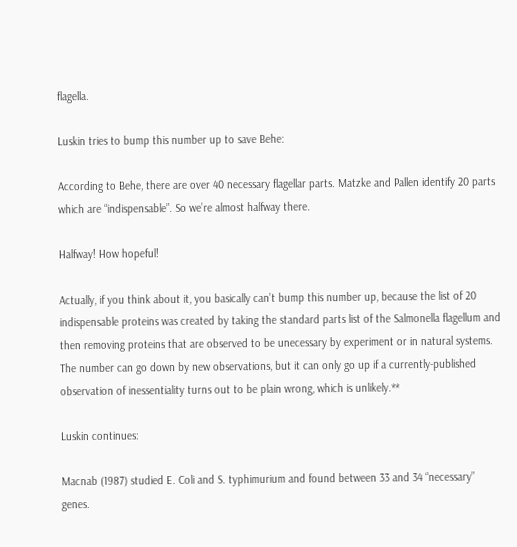flagella.

Luskin tries to bump this number up to save Behe:

According to Behe, there are over 40 necessary flagellar parts. Matzke and Pallen identify 20 parts which are “indispensable”. So we’re almost halfway there.

Halfway! How hopeful!

Actually, if you think about it, you basically can’t bump this number up, because the list of 20 indispensable proteins was created by taking the standard parts list of the Salmonella flagellum and then removing proteins that are observed to be unecessary by experiment or in natural systems. The number can go down by new observations, but it can only go up if a currently-published observation of inessentiality turns out to be plain wrong, which is unlikely.**

Luskin continues:

Macnab (1987) studied E. Coli and S. typhimurium and found between 33 and 34 “necessary” genes.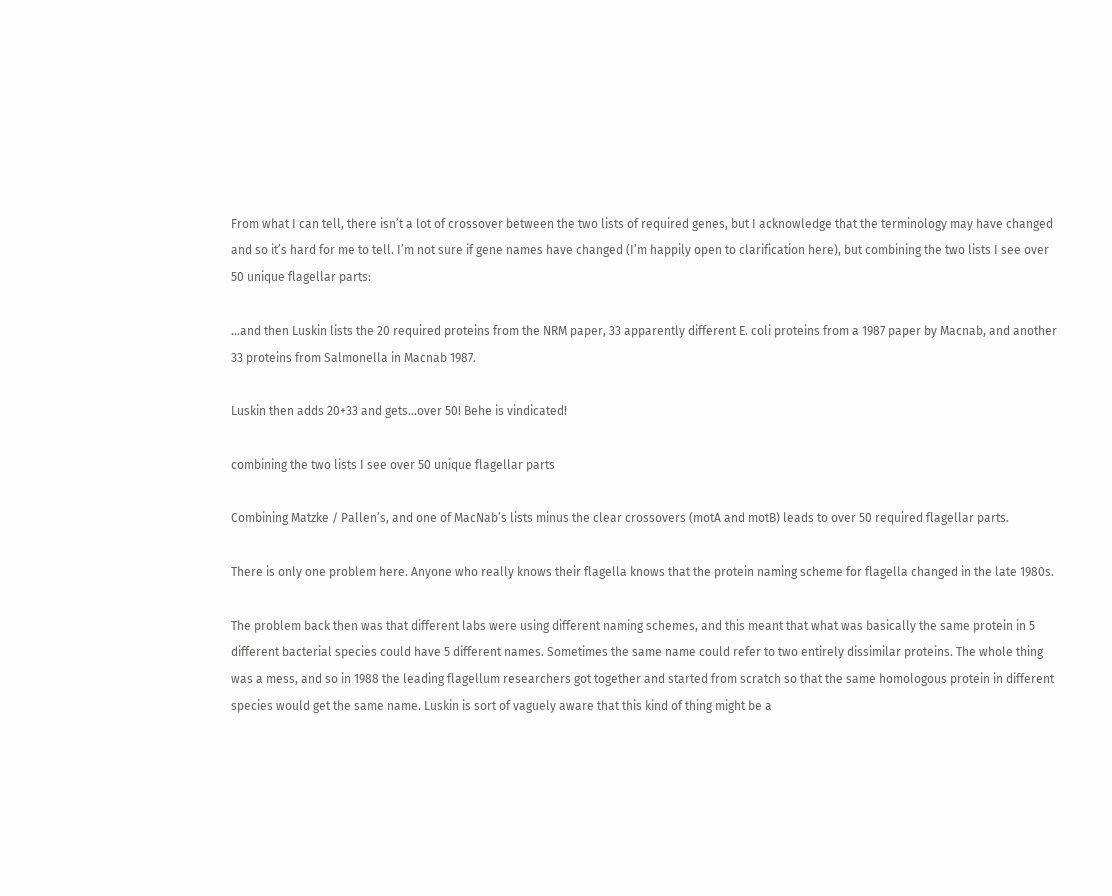From what I can tell, there isn’t a lot of crossover between the two lists of required genes, but I acknowledge that the terminology may have changed and so it’s hard for me to tell. I’m not sure if gene names have changed (I’m happily open to clarification here), but combining the two lists I see over 50 unique flagellar parts:

…and then Luskin lists the 20 required proteins from the NRM paper, 33 apparently different E. coli proteins from a 1987 paper by Macnab, and another 33 proteins from Salmonella in Macnab 1987.

Luskin then adds 20+33 and gets…over 50! Behe is vindicated!

combining the two lists I see over 50 unique flagellar parts

Combining Matzke / Pallen’s, and one of MacNab’s lists minus the clear crossovers (motA and motB) leads to over 50 required flagellar parts.

There is only one problem here. Anyone who really knows their flagella knows that the protein naming scheme for flagella changed in the late 1980s.

The problem back then was that different labs were using different naming schemes, and this meant that what was basically the same protein in 5 different bacterial species could have 5 different names. Sometimes the same name could refer to two entirely dissimilar proteins. The whole thing was a mess, and so in 1988 the leading flagellum researchers got together and started from scratch so that the same homologous protein in different species would get the same name. Luskin is sort of vaguely aware that this kind of thing might be a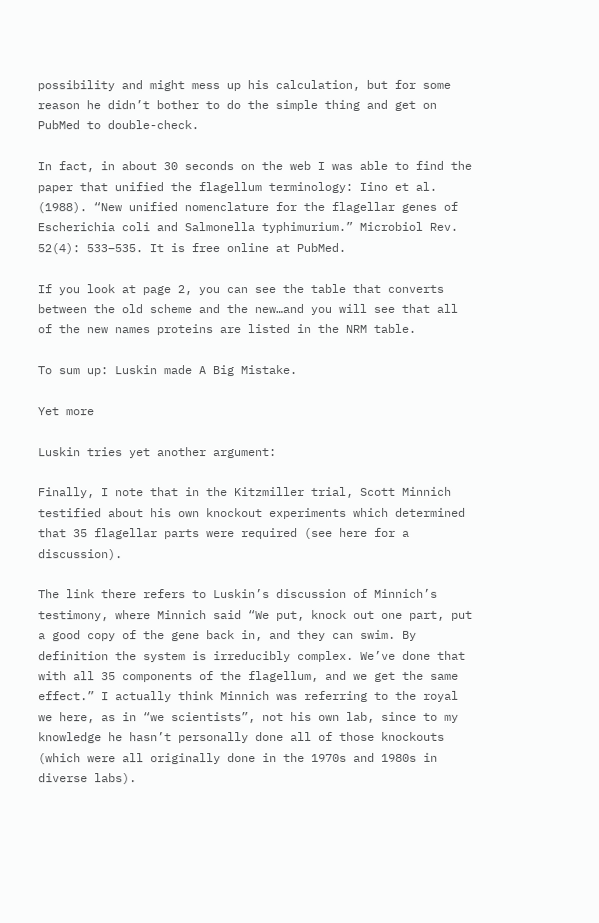possibility and might mess up his calculation, but for some reason he didn’t bother to do the simple thing and get on PubMed to double-check.

In fact, in about 30 seconds on the web I was able to find the paper that unified the flagellum terminology: Iino et al. (1988). “New unified nomenclature for the flagellar genes of Escherichia coli and Salmonella typhimurium.” Microbiol Rev. 52(4): 533–535. It is free online at PubMed.

If you look at page 2, you can see the table that converts between the old scheme and the new…and you will see that all of the new names proteins are listed in the NRM table.

To sum up: Luskin made A Big Mistake.

Yet more

Luskin tries yet another argument:

Finally, I note that in the Kitzmiller trial, Scott Minnich testified about his own knockout experiments which determined that 35 flagellar parts were required (see here for a discussion).

The link there refers to Luskin’s discussion of Minnich’s testimony, where Minnich said “We put, knock out one part, put a good copy of the gene back in, and they can swim. By definition the system is irreducibly complex. We’ve done that with all 35 components of the flagellum, and we get the same effect.” I actually think Minnich was referring to the royal we here, as in “we scientists”, not his own lab, since to my knowledge he hasn’t personally done all of those knockouts (which were all originally done in the 1970s and 1980s in diverse labs).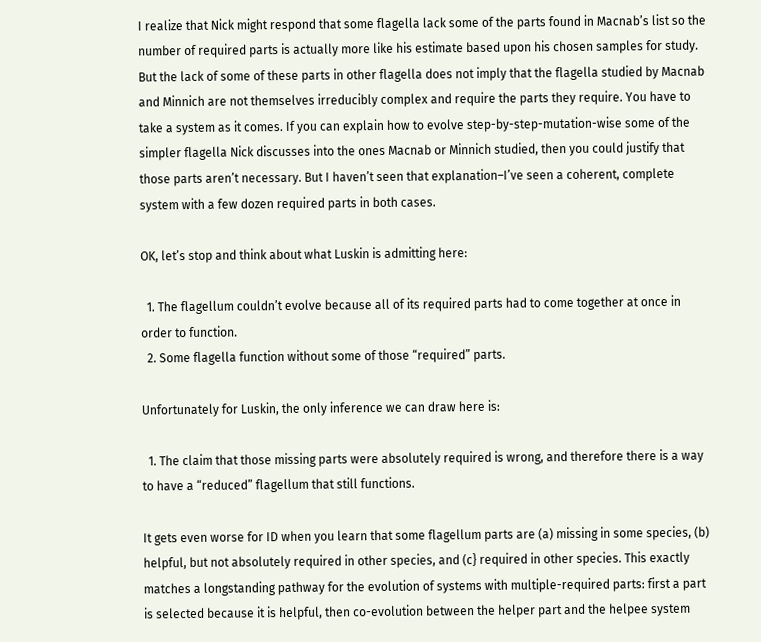I realize that Nick might respond that some flagella lack some of the parts found in Macnab’s list so the number of required parts is actually more like his estimate based upon his chosen samples for study. But the lack of some of these parts in other flagella does not imply that the flagella studied by Macnab and Minnich are not themselves irreducibly complex and require the parts they require. You have to take a system as it comes. If you can explain how to evolve step-by-step-mutation-wise some of the simpler flagella Nick discusses into the ones Macnab or Minnich studied, then you could justify that those parts aren’t necessary. But I haven’t seen that explanation–I’ve seen a coherent, complete system with a few dozen required parts in both cases.

OK, let’s stop and think about what Luskin is admitting here:

  1. The flagellum couldn’t evolve because all of its required parts had to come together at once in order to function.
  2. Some flagella function without some of those “required” parts.

Unfortunately for Luskin, the only inference we can draw here is:

  1. The claim that those missing parts were absolutely required is wrong, and therefore there is a way to have a “reduced” flagellum that still functions.

It gets even worse for ID when you learn that some flagellum parts are (a) missing in some species, (b) helpful, but not absolutely required in other species, and (c} required in other species. This exactly matches a longstanding pathway for the evolution of systems with multiple-required parts: first a part is selected because it is helpful, then co-evolution between the helper part and the helpee system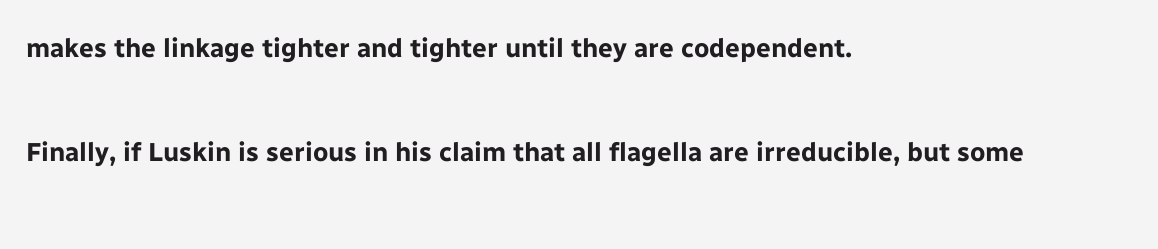makes the linkage tighter and tighter until they are codependent.

Finally, if Luskin is serious in his claim that all flagella are irreducible, but some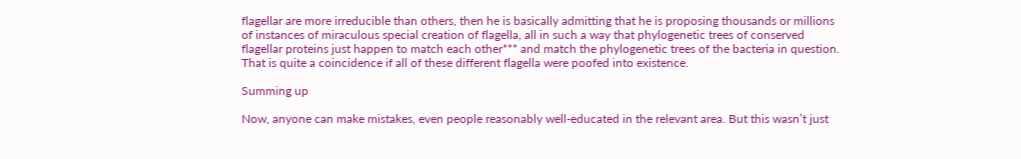flagellar are more irreducible than others, then he is basically admitting that he is proposing thousands or millions of instances of miraculous special creation of flagella, all in such a way that phylogenetic trees of conserved flagellar proteins just happen to match each other*** and match the phylogenetic trees of the bacteria in question. That is quite a coincidence if all of these different flagella were poofed into existence.

Summing up

Now, anyone can make mistakes, even people reasonably well-educated in the relevant area. But this wasn’t just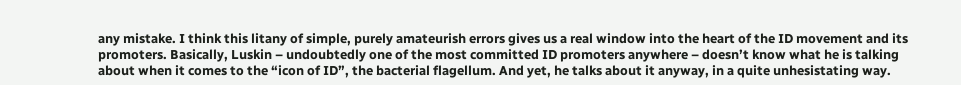any mistake. I think this litany of simple, purely amateurish errors gives us a real window into the heart of the ID movement and its promoters. Basically, Luskin – undoubtedly one of the most committed ID promoters anywhere – doesn’t know what he is talking about when it comes to the “icon of ID”, the bacterial flagellum. And yet, he talks about it anyway, in a quite unhesistating way.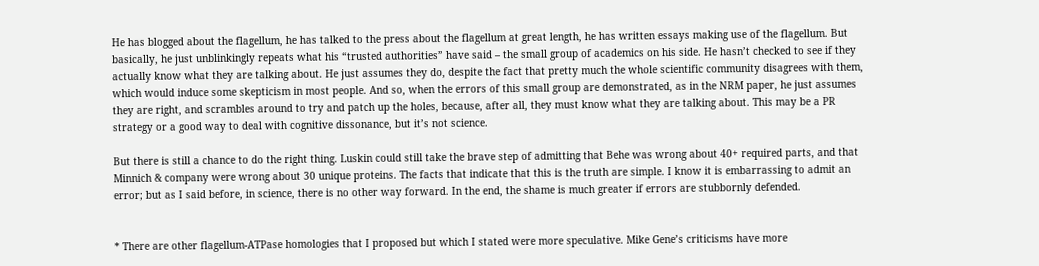He has blogged about the flagellum, he has talked to the press about the flagellum at great length, he has written essays making use of the flagellum. But basically, he just unblinkingly repeats what his “trusted authorities” have said – the small group of academics on his side. He hasn’t checked to see if they actually know what they are talking about. He just assumes they do, despite the fact that pretty much the whole scientific community disagrees with them, which would induce some skepticism in most people. And so, when the errors of this small group are demonstrated, as in the NRM paper, he just assumes they are right, and scrambles around to try and patch up the holes, because, after all, they must know what they are talking about. This may be a PR strategy or a good way to deal with cognitive dissonance, but it’s not science.

But there is still a chance to do the right thing. Luskin could still take the brave step of admitting that Behe was wrong about 40+ required parts, and that Minnich & company were wrong about 30 unique proteins. The facts that indicate that this is the truth are simple. I know it is embarrassing to admit an error; but as I said before, in science, there is no other way forward. In the end, the shame is much greater if errors are stubbornly defended.


* There are other flagellum-ATPase homologies that I proposed but which I stated were more speculative. Mike Gene’s criticisms have more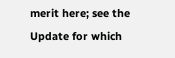merit here; see the Update for which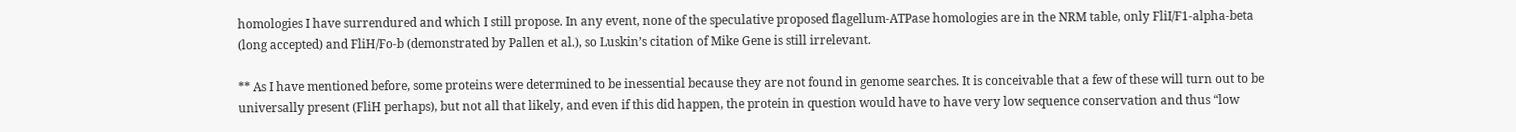homologies I have surrendured and which I still propose. In any event, none of the speculative proposed flagellum-ATPase homologies are in the NRM table, only FliI/F1-alpha-beta (long accepted) and FliH/Fo-b (demonstrated by Pallen et al.), so Luskin’s citation of Mike Gene is still irrelevant.

** As I have mentioned before, some proteins were determined to be inessential because they are not found in genome searches. It is conceivable that a few of these will turn out to be universally present (FliH perhaps), but not all that likely, and even if this did happen, the protein in question would have to have very low sequence conservation and thus “low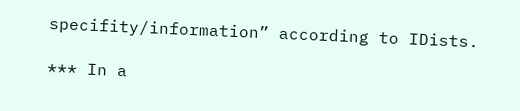specifity/information” according to IDists.

*** In a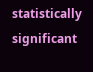statistically significant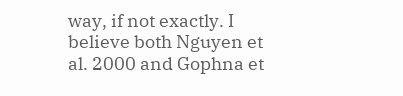way, if not exactly. I believe both Nguyen et al. 2000 and Gophna et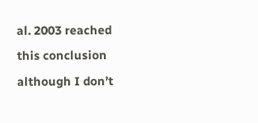al. 2003 reached this conclusion although I don’t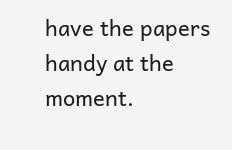have the papers handy at the moment.